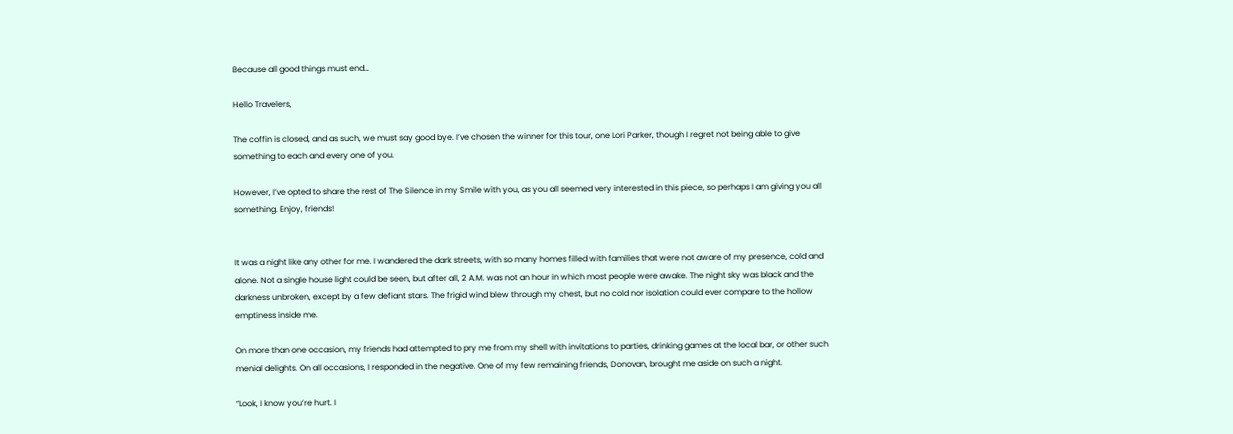Because all good things must end…

Hello Travelers,

The coffin is closed, and as such, we must say good bye. I’ve chosen the winner for this tour, one Lori Parker, though I regret not being able to give something to each and every one of you.

However, I’ve opted to share the rest of The Silence in my Smile with you, as you all seemed very interested in this piece, so perhaps I am giving you all something. Enjoy, friends!


It was a night like any other for me. I wandered the dark streets, with so many homes filled with families that were not aware of my presence, cold and alone. Not a single house light could be seen, but after all, 2 A.M. was not an hour in which most people were awake. The night sky was black and the darkness unbroken, except by a few defiant stars. The frigid wind blew through my chest, but no cold nor isolation could ever compare to the hollow emptiness inside me.

On more than one occasion, my friends had attempted to pry me from my shell with invitations to parties, drinking games at the local bar, or other such menial delights. On all occasions, I responded in the negative. One of my few remaining friends, Donovan, brought me aside on such a night.

“Look, I know you’re hurt. I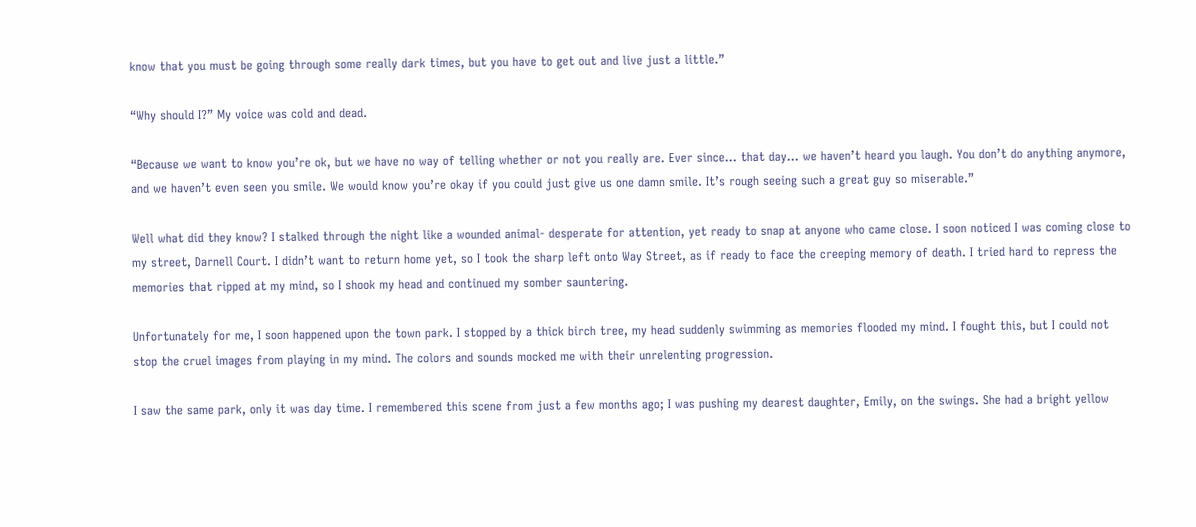know that you must be going through some really dark times, but you have to get out and live just a little.”

“Why should I?” My voice was cold and dead.

“Because we want to know you’re ok, but we have no way of telling whether or not you really are. Ever since… that day… we haven’t heard you laugh. You don’t do anything anymore, and we haven’t even seen you smile. We would know you’re okay if you could just give us one damn smile. It’s rough seeing such a great guy so miserable.”

Well what did they know? I stalked through the night like a wounded animal- desperate for attention, yet ready to snap at anyone who came close. I soon noticed I was coming close to my street, Darnell Court. I didn’t want to return home yet, so I took the sharp left onto Way Street, as if ready to face the creeping memory of death. I tried hard to repress the memories that ripped at my mind, so I shook my head and continued my somber sauntering.

Unfortunately for me, I soon happened upon the town park. I stopped by a thick birch tree, my head suddenly swimming as memories flooded my mind. I fought this, but I could not stop the cruel images from playing in my mind. The colors and sounds mocked me with their unrelenting progression.

I saw the same park, only it was day time. I remembered this scene from just a few months ago; I was pushing my dearest daughter, Emily, on the swings. She had a bright yellow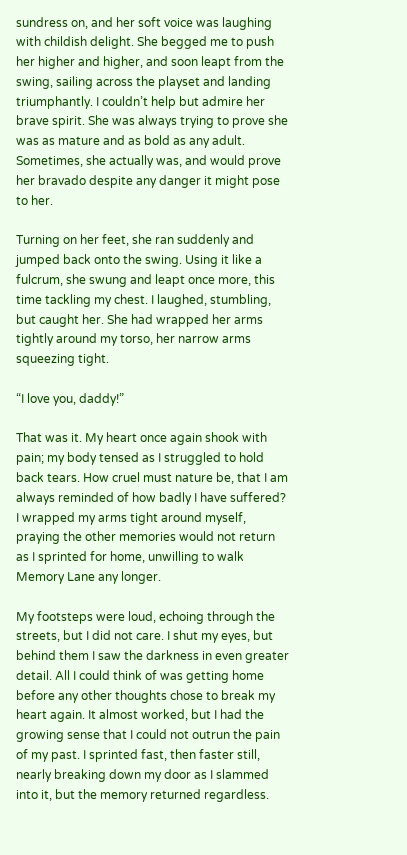sundress on, and her soft voice was laughing with childish delight. She begged me to push her higher and higher, and soon leapt from the swing, sailing across the playset and landing triumphantly. I couldn’t help but admire her brave spirit. She was always trying to prove she was as mature and as bold as any adult. Sometimes, she actually was, and would prove her bravado despite any danger it might pose to her.

Turning on her feet, she ran suddenly and jumped back onto the swing. Using it like a fulcrum, she swung and leapt once more, this time tackling my chest. I laughed, stumbling, but caught her. She had wrapped her arms tightly around my torso, her narrow arms squeezing tight.

“I love you, daddy!”

That was it. My heart once again shook with pain; my body tensed as I struggled to hold back tears. How cruel must nature be, that I am always reminded of how badly I have suffered? I wrapped my arms tight around myself, praying the other memories would not return as I sprinted for home, unwilling to walk Memory Lane any longer.

My footsteps were loud, echoing through the streets, but I did not care. I shut my eyes, but behind them I saw the darkness in even greater detail. All I could think of was getting home before any other thoughts chose to break my heart again. It almost worked, but I had the growing sense that I could not outrun the pain of my past. I sprinted fast, then faster still, nearly breaking down my door as I slammed into it, but the memory returned regardless.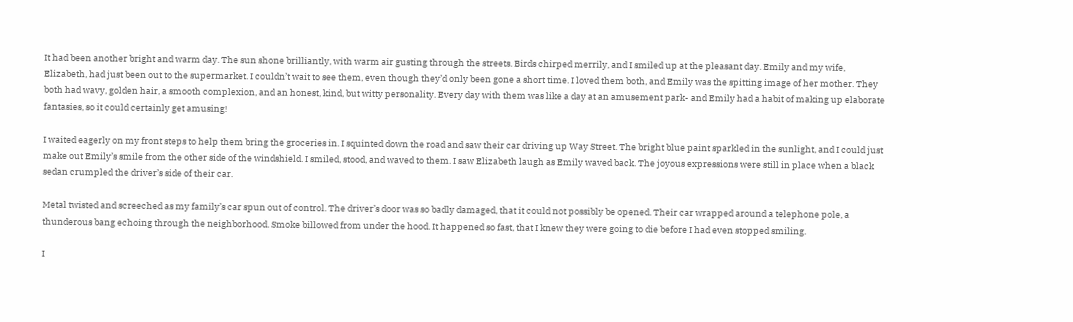It had been another bright and warm day. The sun shone brilliantly, with warm air gusting through the streets. Birds chirped merrily, and I smiled up at the pleasant day. Emily and my wife, Elizabeth, had just been out to the supermarket. I couldn’t wait to see them, even though they’d only been gone a short time. I loved them both, and Emily was the spitting image of her mother. They both had wavy, golden hair, a smooth complexion, and an honest, kind, but witty personality. Every day with them was like a day at an amusement park- and Emily had a habit of making up elaborate fantasies, so it could certainly get amusing!

I waited eagerly on my front steps to help them bring the groceries in. I squinted down the road and saw their car driving up Way Street. The bright blue paint sparkled in the sunlight, and I could just make out Emily’s smile from the other side of the windshield. I smiled, stood, and waved to them. I saw Elizabeth laugh as Emily waved back. The joyous expressions were still in place when a black sedan crumpled the driver’s side of their car.

Metal twisted and screeched as my family’s car spun out of control. The driver’s door was so badly damaged, that it could not possibly be opened. Their car wrapped around a telephone pole, a thunderous bang echoing through the neighborhood. Smoke billowed from under the hood. It happened so fast, that I knew they were going to die before I had even stopped smiling.

I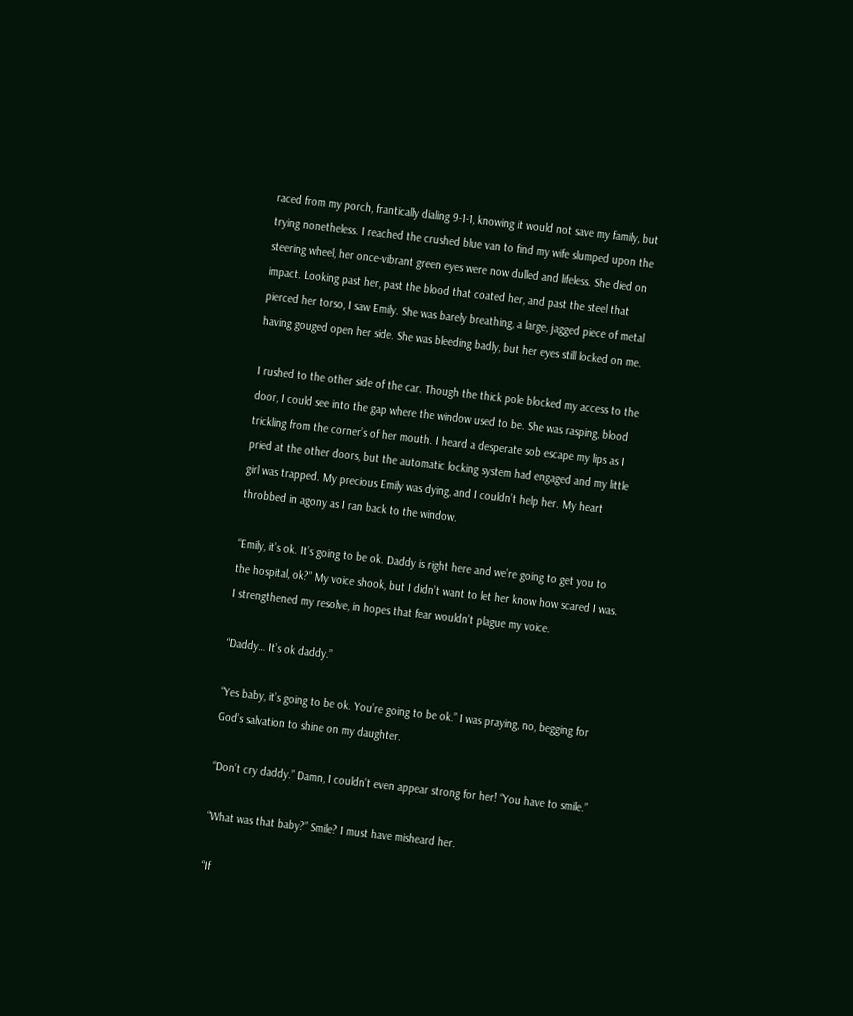raced from my porch, frantically dialing 9-1-1, knowing it would not save my family, but trying nonetheless. I reached the crushed blue van to find my wife slumped upon the steering wheel, her once-vibrant green eyes were now dulled and lifeless. She died on impact. Looking past her, past the blood that coated her, and past the steel that pierced her torso, I saw Emily. She was barely breathing, a large, jagged piece of metal having gouged open her side. She was bleeding badly, but her eyes still locked on me.

I rushed to the other side of the car. Though the thick pole blocked my access to the door, I could see into the gap where the window used to be. She was rasping, blood trickling from the corner’s of her mouth. I heard a desperate sob escape my lips as I pried at the other doors, but the automatic locking system had engaged and my little girl was trapped. My precious Emily was dying, and I couldn’t help her. My heart throbbed in agony as I ran back to the window.

“Emily, it’s ok. It’s going to be ok. Daddy is right here and we’re going to get you to the hospital, ok?” My voice shook, but I didn’t want to let her know how scared I was. I strengthened my resolve, in hopes that fear wouldn’t plague my voice.

“Daddy… It’s ok daddy.”

“Yes baby, it’s going to be ok. You’re going to be ok.” I was praying, no, begging for God’s salvation to shine on my daughter.

“Don’t cry daddy.” Damn, I couldn’t even appear strong for her! “You have to smile.”

“What was that baby?” Smile? I must have misheard her.

“If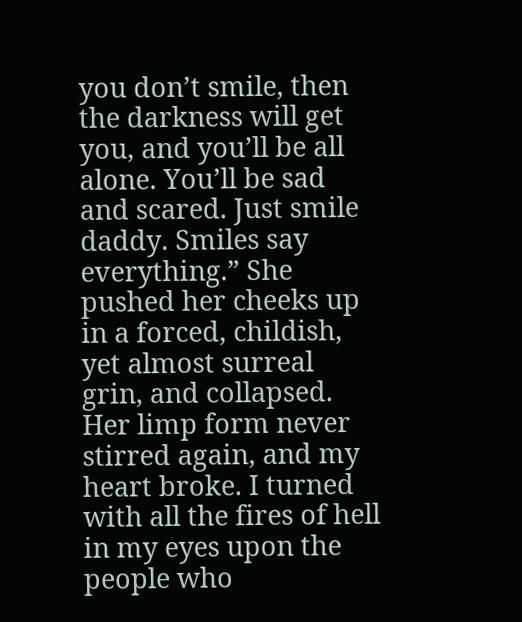you don’t smile, then the darkness will get you, and you’ll be all alone. You’ll be sad and scared. Just smile daddy. Smiles say everything.” She pushed her cheeks up in a forced, childish, yet almost surreal grin, and collapsed. Her limp form never stirred again, and my heart broke. I turned with all the fires of hell in my eyes upon the people who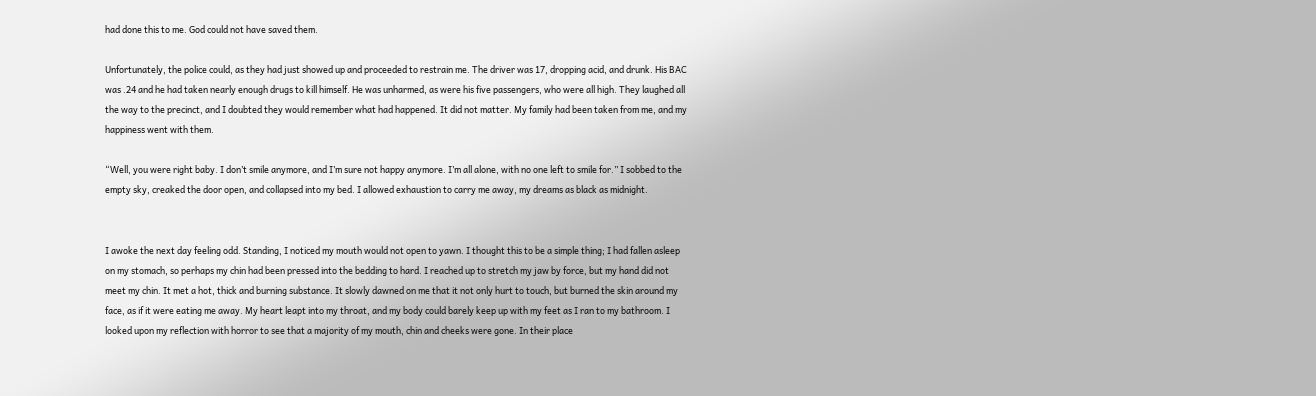had done this to me. God could not have saved them.

Unfortunately, the police could, as they had just showed up and proceeded to restrain me. The driver was 17, dropping acid, and drunk. His BAC was .24 and he had taken nearly enough drugs to kill himself. He was unharmed, as were his five passengers, who were all high. They laughed all the way to the precinct, and I doubted they would remember what had happened. It did not matter. My family had been taken from me, and my happiness went with them.

“Well, you were right baby. I don’t smile anymore, and I’m sure not happy anymore. I’m all alone, with no one left to smile for.” I sobbed to the empty sky, creaked the door open, and collapsed into my bed. I allowed exhaustion to carry me away, my dreams as black as midnight.


I awoke the next day feeling odd. Standing, I noticed my mouth would not open to yawn. I thought this to be a simple thing; I had fallen asleep on my stomach, so perhaps my chin had been pressed into the bedding to hard. I reached up to stretch my jaw by force, but my hand did not meet my chin. It met a hot, thick and burning substance. It slowly dawned on me that it not only hurt to touch, but burned the skin around my face, as if it were eating me away. My heart leapt into my throat, and my body could barely keep up with my feet as I ran to my bathroom. I looked upon my reflection with horror to see that a majority of my mouth, chin and cheeks were gone. In their place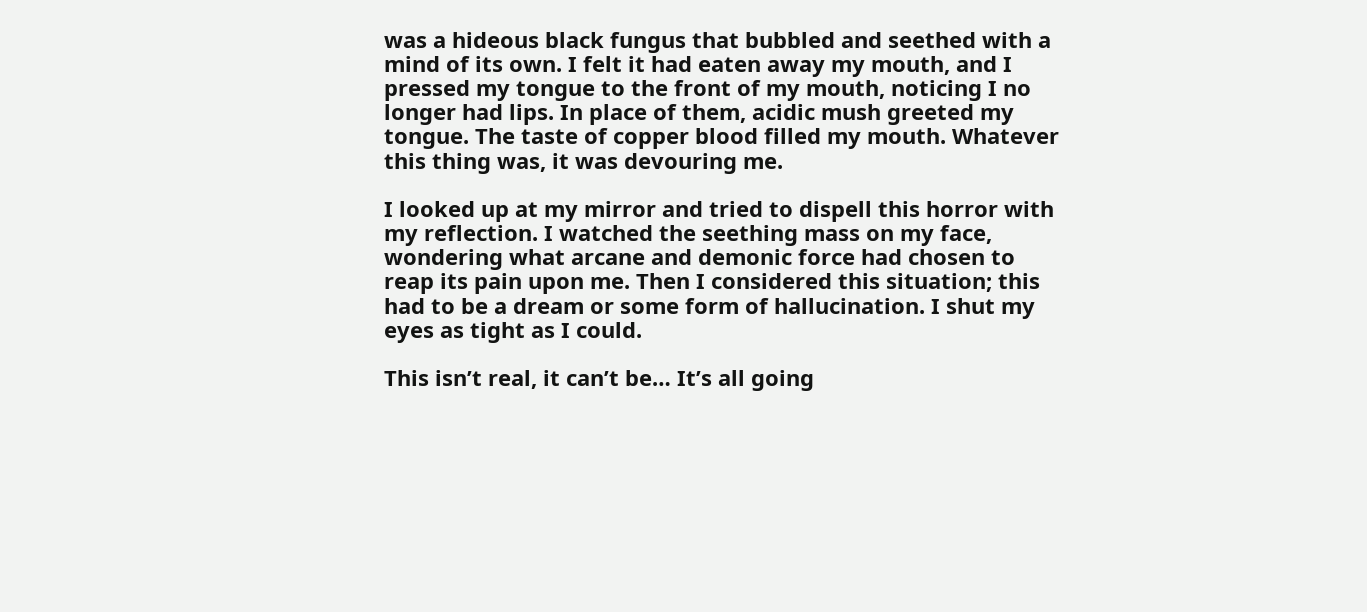was a hideous black fungus that bubbled and seethed with a mind of its own. I felt it had eaten away my mouth, and I pressed my tongue to the front of my mouth, noticing I no longer had lips. In place of them, acidic mush greeted my tongue. The taste of copper blood filled my mouth. Whatever this thing was, it was devouring me.

I looked up at my mirror and tried to dispell this horror with my reflection. I watched the seething mass on my face, wondering what arcane and demonic force had chosen to reap its pain upon me. Then I considered this situation; this had to be a dream or some form of hallucination. I shut my eyes as tight as I could.

This isn’t real, it can’t be… It’s all going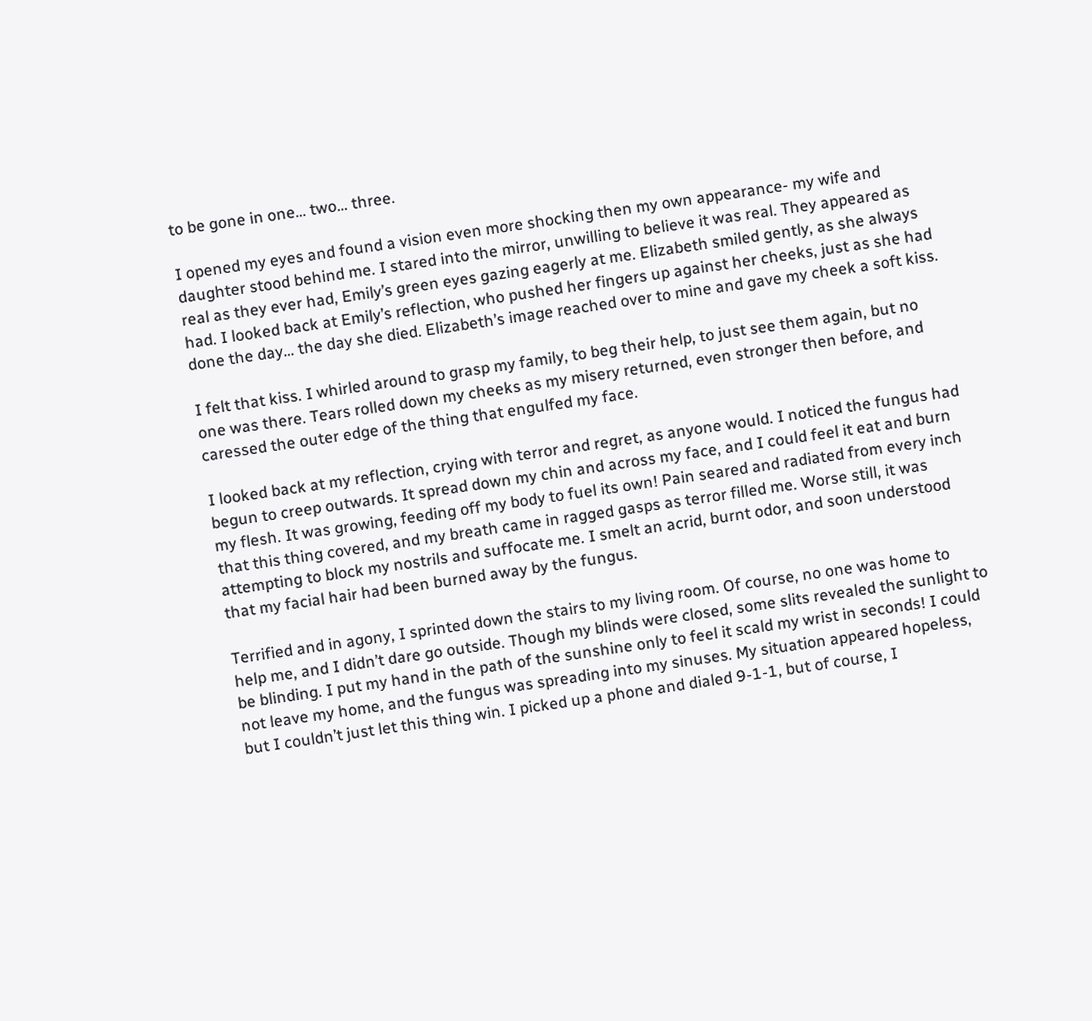to be gone in one… two… three.

I opened my eyes and found a vision even more shocking then my own appearance- my wife and daughter stood behind me. I stared into the mirror, unwilling to believe it was real. They appeared as real as they ever had, Emily’s green eyes gazing eagerly at me. Elizabeth smiled gently, as she always had. I looked back at Emily’s reflection, who pushed her fingers up against her cheeks, just as she had done the day… the day she died. Elizabeth’s image reached over to mine and gave my cheek a soft kiss.

I felt that kiss. I whirled around to grasp my family, to beg their help, to just see them again, but no one was there. Tears rolled down my cheeks as my misery returned, even stronger then before, and caressed the outer edge of the thing that engulfed my face.

I looked back at my reflection, crying with terror and regret, as anyone would. I noticed the fungus had begun to creep outwards. It spread down my chin and across my face, and I could feel it eat and burn my flesh. It was growing, feeding off my body to fuel its own! Pain seared and radiated from every inch that this thing covered, and my breath came in ragged gasps as terror filled me. Worse still, it was attempting to block my nostrils and suffocate me. I smelt an acrid, burnt odor, and soon understood that my facial hair had been burned away by the fungus.

Terrified and in agony, I sprinted down the stairs to my living room. Of course, no one was home to help me, and I didn’t dare go outside. Though my blinds were closed, some slits revealed the sunlight to be blinding. I put my hand in the path of the sunshine only to feel it scald my wrist in seconds! I could not leave my home, and the fungus was spreading into my sinuses. My situation appeared hopeless, but I couldn’t just let this thing win. I picked up a phone and dialed 9-1-1, but of course, I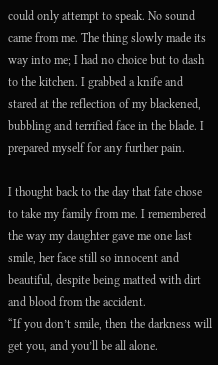could only attempt to speak. No sound came from me. The thing slowly made its way into me; I had no choice but to dash to the kitchen. I grabbed a knife and stared at the reflection of my blackened, bubbling and terrified face in the blade. I prepared myself for any further pain.

I thought back to the day that fate chose to take my family from me. I remembered the way my daughter gave me one last smile, her face still so innocent and beautiful, despite being matted with dirt and blood from the accident.
“If you don’t smile, then the darkness will get you, and you’ll be all alone.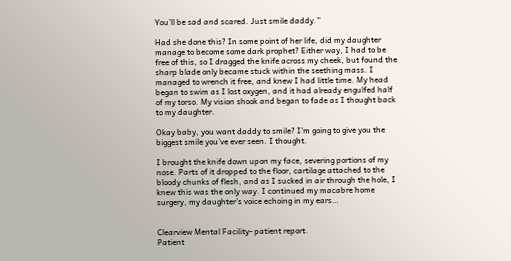You’ll be sad and scared. Just smile daddy.”

Had she done this? In some point of her life, did my daughter manage to become some dark prophet? Either way, I had to be free of this, so I dragged the knife across my cheek, but found the sharp blade only became stuck within the seething mass. I managed to wrench it free, and knew I had little time. My head began to swim as I lost oxygen, and it had already engulfed half of my torso. My vision shook and began to fade as I thought back to my daughter.

Okay baby, you want daddy to smile? I’m going to give you the biggest smile you’ve ever seen. I thought.

I brought the knife down upon my face, severing portions of my nose. Parts of it dropped to the floor, cartilage attached to the bloody chunks of flesh, and as I sucked in air through the hole, I knew this was the only way. I continued my macabre home surgery, my daughter’s voice echoing in my ears…


Clearview Mental Facility- patient report.
Patient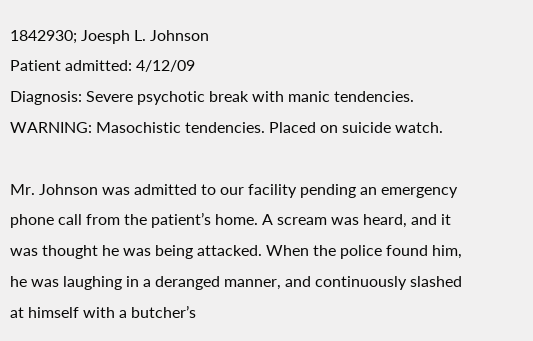1842930; Joesph L. Johnson
Patient admitted: 4/12/09
Diagnosis: Severe psychotic break with manic tendencies.
WARNING: Masochistic tendencies. Placed on suicide watch.

Mr. Johnson was admitted to our facility pending an emergency phone call from the patient’s home. A scream was heard, and it was thought he was being attacked. When the police found him, he was laughing in a deranged manner, and continuously slashed at himself with a butcher’s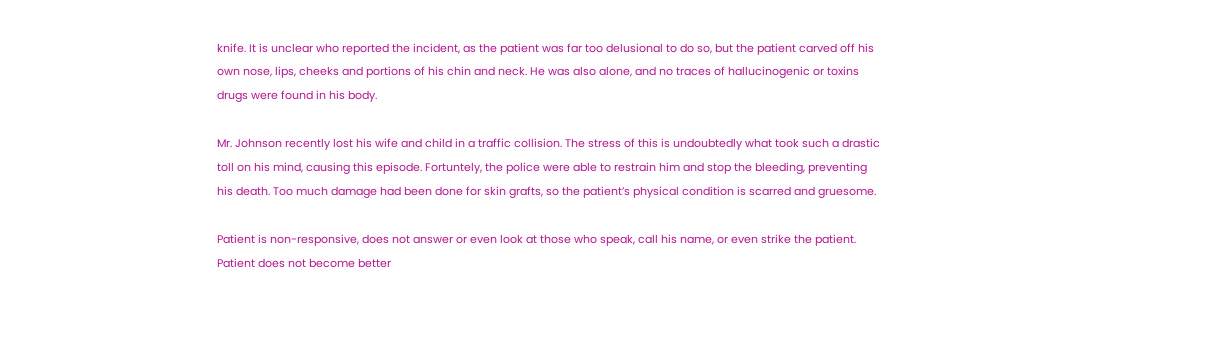knife. It is unclear who reported the incident, as the patient was far too delusional to do so, but the patient carved off his own nose, lips, cheeks and portions of his chin and neck. He was also alone, and no traces of hallucinogenic or toxins drugs were found in his body.

Mr. Johnson recently lost his wife and child in a traffic collision. The stress of this is undoubtedly what took such a drastic toll on his mind, causing this episode. Fortuntely, the police were able to restrain him and stop the bleeding, preventing his death. Too much damage had been done for skin grafts, so the patient’s physical condition is scarred and gruesome.

Patient is non-responsive, does not answer or even look at those who speak, call his name, or even strike the patient. Patient does not become better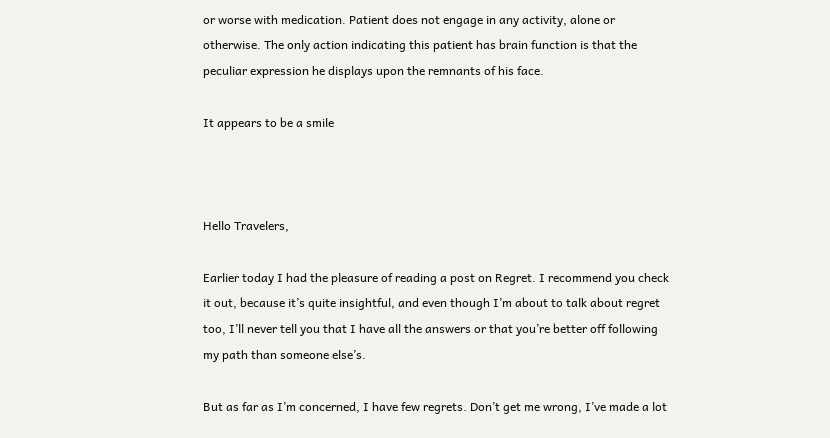or worse with medication. Patient does not engage in any activity, alone or otherwise. The only action indicating this patient has brain function is that the peculiar expression he displays upon the remnants of his face.

It appears to be a smile



Hello Travelers,

Earlier today I had the pleasure of reading a post on Regret. I recommend you check it out, because it’s quite insightful, and even though I’m about to talk about regret too, I’ll never tell you that I have all the answers or that you’re better off following my path than someone else’s.

But as far as I’m concerned, I have few regrets. Don’t get me wrong, I’ve made a lot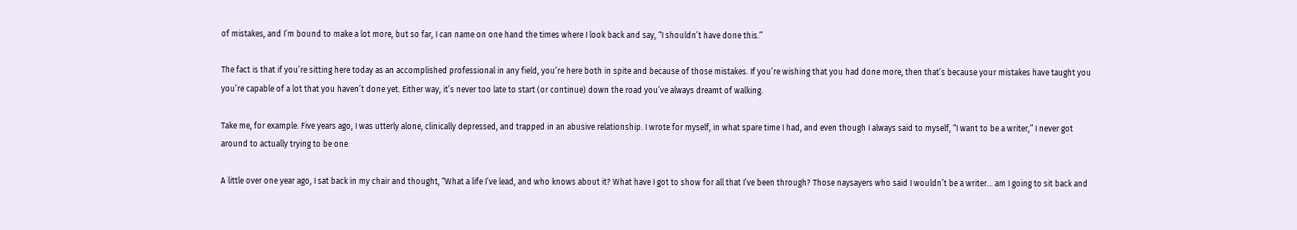of mistakes, and I’m bound to make a lot more, but so far, I can name on one hand the times where I look back and say, “I shouldn’t have done this.”

The fact is that if you’re sitting here today as an accomplished professional in any field, you’re here both in spite and because of those mistakes. If you’re wishing that you had done more, then that’s because your mistakes have taught you you’re capable of a lot that you haven’t done yet. Either way, it’s never too late to start (or continue) down the road you’ve always dreamt of walking.

Take me, for example. Five years ago, I was utterly alone, clinically depressed, and trapped in an abusive relationship. I wrote for myself, in what spare time I had, and even though I always said to myself, “I want to be a writer,” I never got around to actually trying to be one.

A little over one year ago, I sat back in my chair and thought, “What a life I’ve lead, and who knows about it? What have I got to show for all that I’ve been through? Those naysayers who said I wouldn’t be a writer… am I going to sit back and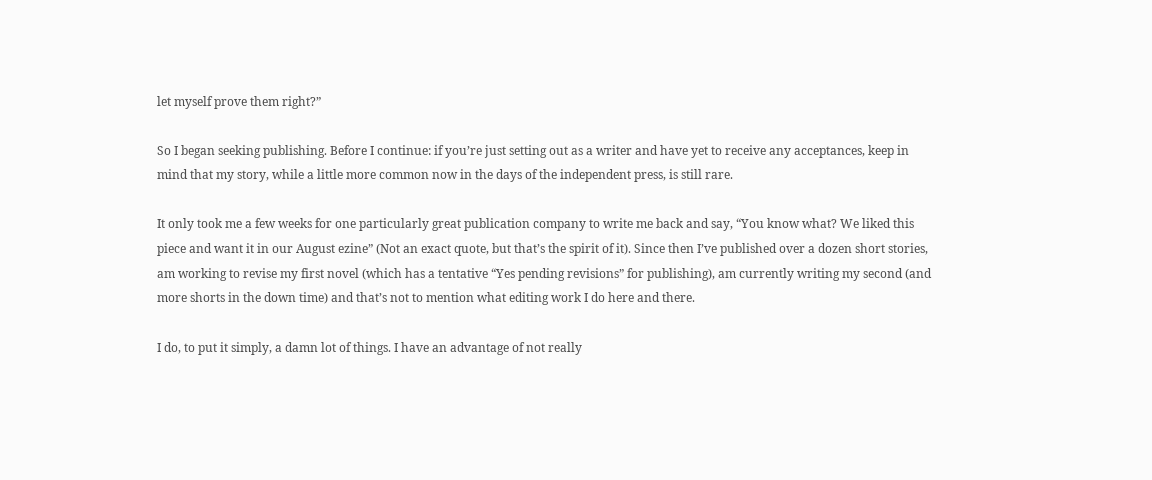let myself prove them right?”

So I began seeking publishing. Before I continue: if you’re just setting out as a writer and have yet to receive any acceptances, keep in mind that my story, while a little more common now in the days of the independent press, is still rare.

It only took me a few weeks for one particularly great publication company to write me back and say, “You know what? We liked this piece and want it in our August ezine” (Not an exact quote, but that’s the spirit of it). Since then I’ve published over a dozen short stories, am working to revise my first novel (which has a tentative “Yes pending revisions” for publishing), am currently writing my second (and more shorts in the down time) and that’s not to mention what editing work I do here and there.

I do, to put it simply, a damn lot of things. I have an advantage of not really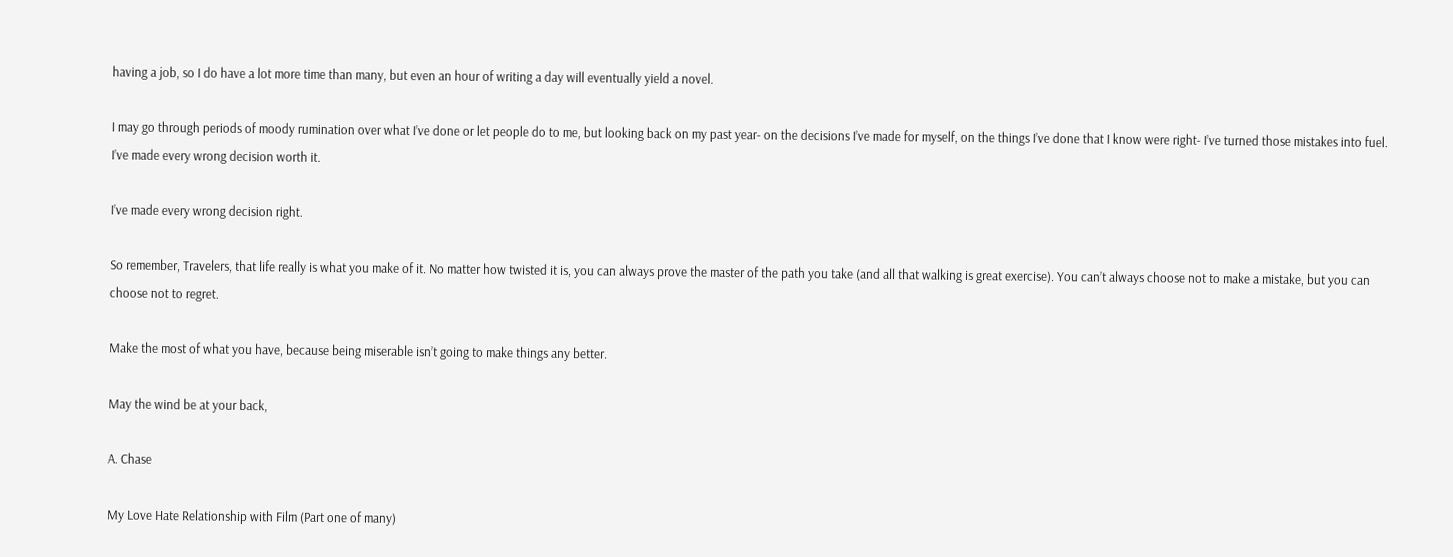having a job, so I do have a lot more time than many, but even an hour of writing a day will eventually yield a novel.

I may go through periods of moody rumination over what I’ve done or let people do to me, but looking back on my past year- on the decisions I’ve made for myself, on the things I’ve done that I know were right- I’ve turned those mistakes into fuel. I’ve made every wrong decision worth it.

I’ve made every wrong decision right.

So remember, Travelers, that life really is what you make of it. No matter how twisted it is, you can always prove the master of the path you take (and all that walking is great exercise). You can’t always choose not to make a mistake, but you can choose not to regret.

Make the most of what you have, because being miserable isn’t going to make things any better.

May the wind be at your back,

A. Chase

My Love Hate Relationship with Film (Part one of many)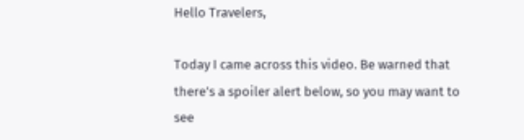Hello Travelers,

Today I came across this video. Be warned that there’s a spoiler alert below, so you may want to see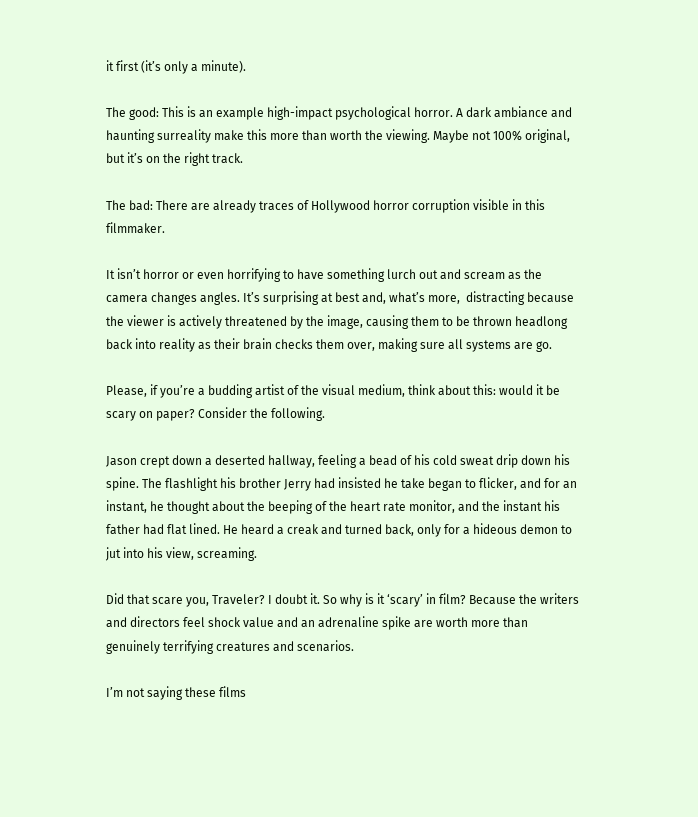it first (it’s only a minute).

The good: This is an example high-impact psychological horror. A dark ambiance and haunting surreality make this more than worth the viewing. Maybe not 100% original, but it’s on the right track.

The bad: There are already traces of Hollywood horror corruption visible in this filmmaker.

It isn’t horror or even horrifying to have something lurch out and scream as the camera changes angles. It’s surprising at best and, what’s more,  distracting because the viewer is actively threatened by the image, causing them to be thrown headlong back into reality as their brain checks them over, making sure all systems are go.

Please, if you’re a budding artist of the visual medium, think about this: would it be scary on paper? Consider the following.

Jason crept down a deserted hallway, feeling a bead of his cold sweat drip down his spine. The flashlight his brother Jerry had insisted he take began to flicker, and for an instant, he thought about the beeping of the heart rate monitor, and the instant his father had flat lined. He heard a creak and turned back, only for a hideous demon to jut into his view, screaming.

Did that scare you, Traveler? I doubt it. So why is it ‘scary’ in film? Because the writers and directors feel shock value and an adrenaline spike are worth more than genuinely terrifying creatures and scenarios.

I’m not saying these films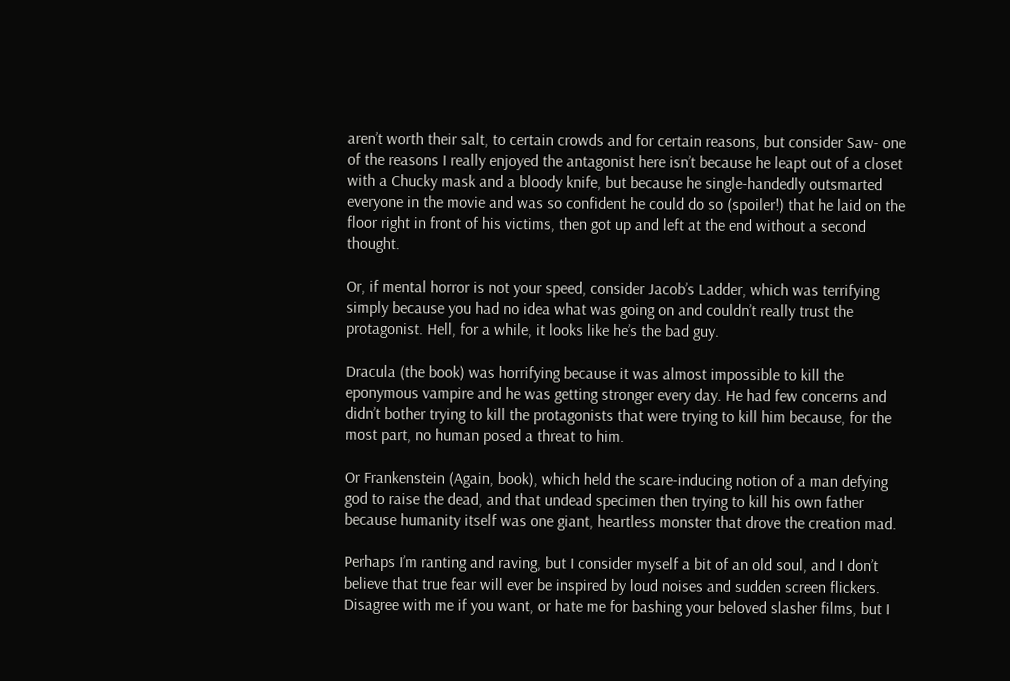aren’t worth their salt, to certain crowds and for certain reasons, but consider Saw- one of the reasons I really enjoyed the antagonist here isn’t because he leapt out of a closet with a Chucky mask and a bloody knife, but because he single-handedly outsmarted everyone in the movie and was so confident he could do so (spoiler!) that he laid on the floor right in front of his victims, then got up and left at the end without a second thought.

Or, if mental horror is not your speed, consider Jacob’s Ladder, which was terrifying simply because you had no idea what was going on and couldn’t really trust the protagonist. Hell, for a while, it looks like he’s the bad guy.

Dracula (the book) was horrifying because it was almost impossible to kill the eponymous vampire and he was getting stronger every day. He had few concerns and didn’t bother trying to kill the protagonists that were trying to kill him because, for the most part, no human posed a threat to him.

Or Frankenstein (Again, book), which held the scare-inducing notion of a man defying god to raise the dead, and that undead specimen then trying to kill his own father because humanity itself was one giant, heartless monster that drove the creation mad.

Perhaps I’m ranting and raving, but I consider myself a bit of an old soul, and I don’t believe that true fear will ever be inspired by loud noises and sudden screen flickers. Disagree with me if you want, or hate me for bashing your beloved slasher films, but I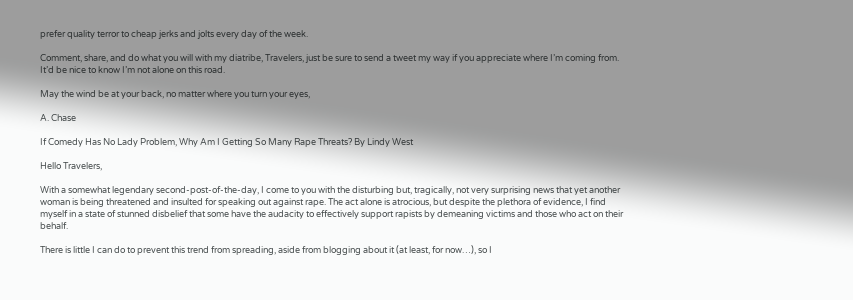prefer quality terror to cheap jerks and jolts every day of the week.

Comment, share, and do what you will with my diatribe, Travelers, just be sure to send a tweet my way if you appreciate where I’m coming from. It’d be nice to know I’m not alone on this road.

May the wind be at your back, no matter where you turn your eyes,

A. Chase

If Comedy Has No Lady Problem, Why Am I Getting So Many Rape Threats? By Lindy West

Hello Travelers,

With a somewhat legendary second-post-of-the-day, I come to you with the disturbing but, tragically, not very surprising news that yet another woman is being threatened and insulted for speaking out against rape. The act alone is atrocious, but despite the plethora of evidence, I find myself in a state of stunned disbelief that some have the audacity to effectively support rapists by demeaning victims and those who act on their behalf.

There is little I can do to prevent this trend from spreading, aside from blogging about it (at least, for now…), so I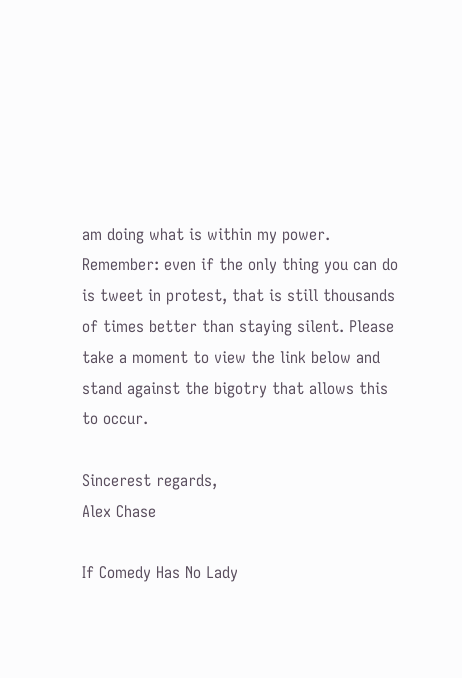am doing what is within my power. Remember: even if the only thing you can do is tweet in protest, that is still thousands of times better than staying silent. Please take a moment to view the link below and stand against the bigotry that allows this to occur.

Sincerest regards,
Alex Chase

If Comedy Has No Lady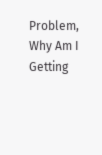Problem, Why Am I Getting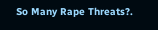So Many Rape Threats?.